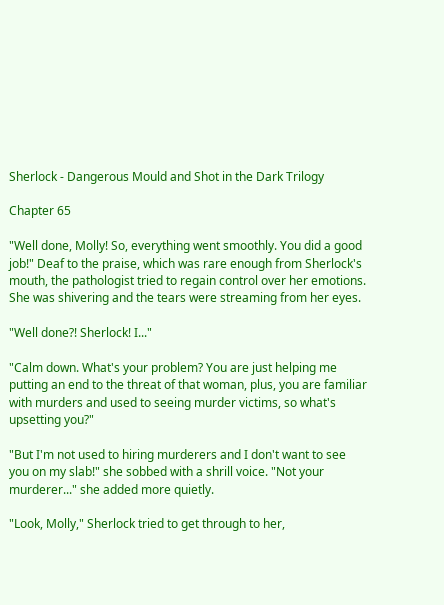Sherlock - Dangerous Mould and Shot in the Dark Trilogy

Chapter 65

"Well done, Molly! So, everything went smoothly. You did a good job!" Deaf to the praise, which was rare enough from Sherlock's mouth, the pathologist tried to regain control over her emotions. She was shivering and the tears were streaming from her eyes.

"Well done?! Sherlock! I..."

"Calm down. What's your problem? You are just helping me putting an end to the threat of that woman, plus, you are familiar with murders and used to seeing murder victims, so what's upsetting you?"

"But I'm not used to hiring murderers and I don't want to see you on my slab!" she sobbed with a shrill voice. "Not your murderer..." she added more quietly.

"Look, Molly," Sherlock tried to get through to her,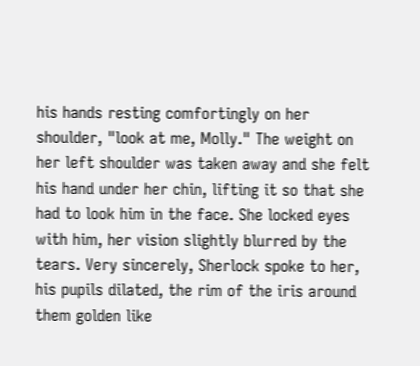his hands resting comfortingly on her shoulder, "look at me, Molly." The weight on her left shoulder was taken away and she felt his hand under her chin, lifting it so that she had to look him in the face. She locked eyes with him, her vision slightly blurred by the tears. Very sincerely, Sherlock spoke to her, his pupils dilated, the rim of the iris around them golden like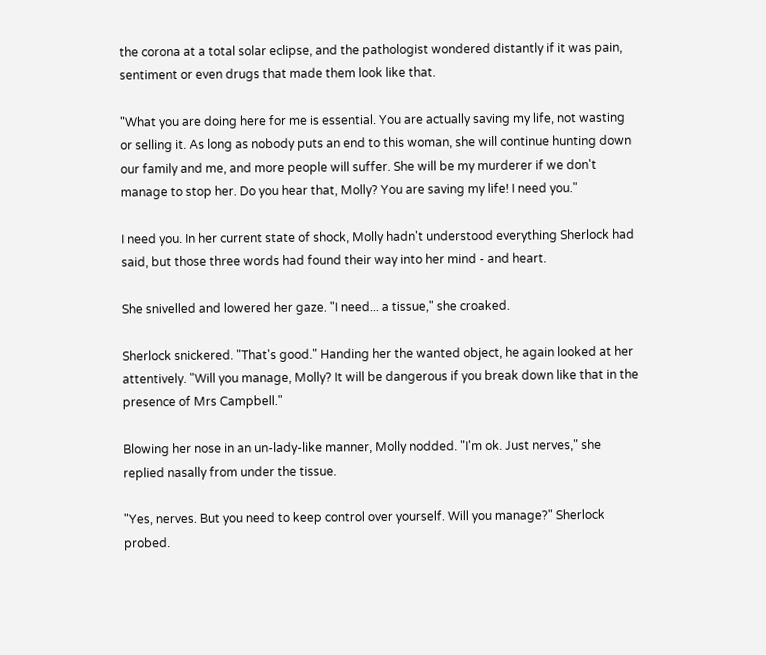the corona at a total solar eclipse, and the pathologist wondered distantly if it was pain, sentiment or even drugs that made them look like that.

"What you are doing here for me is essential. You are actually saving my life, not wasting or selling it. As long as nobody puts an end to this woman, she will continue hunting down our family and me, and more people will suffer. She will be my murderer if we don't manage to stop her. Do you hear that, Molly? You are saving my life! I need you."

I need you. In her current state of shock, Molly hadn't understood everything Sherlock had said, but those three words had found their way into her mind - and heart.

She snivelled and lowered her gaze. "I need... a tissue," she croaked.

Sherlock snickered. "That's good." Handing her the wanted object, he again looked at her attentively. "Will you manage, Molly? It will be dangerous if you break down like that in the presence of Mrs Campbell."

Blowing her nose in an un-lady-like manner, Molly nodded. "I'm ok. Just nerves," she replied nasally from under the tissue.

"Yes, nerves. But you need to keep control over yourself. Will you manage?" Sherlock probed.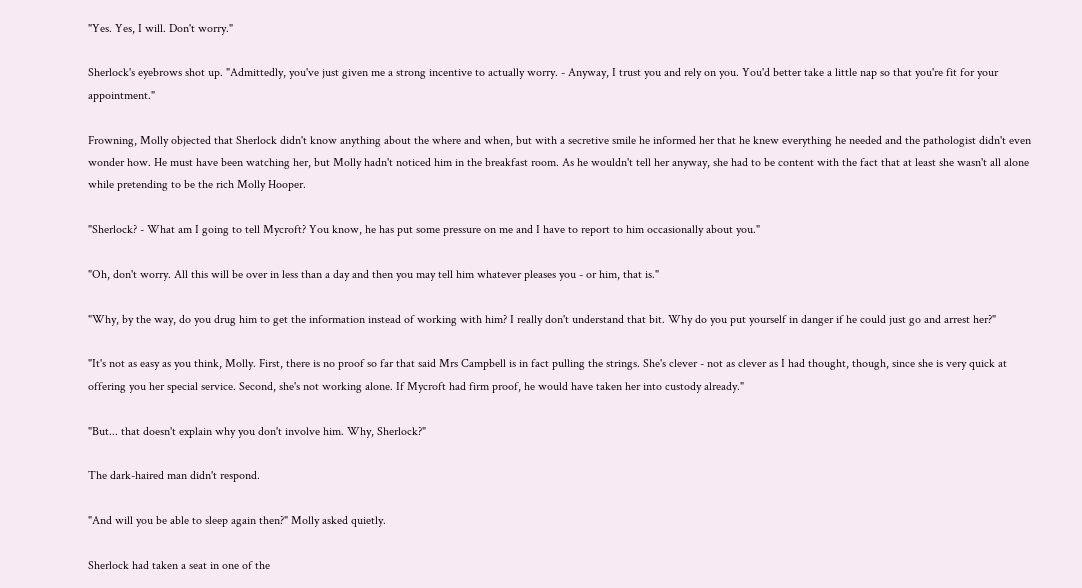"Yes. Yes, I will. Don't worry."

Sherlock's eyebrows shot up. "Admittedly, you've just given me a strong incentive to actually worry. - Anyway, I trust you and rely on you. You'd better take a little nap so that you're fit for your appointment."

Frowning, Molly objected that Sherlock didn't know anything about the where and when, but with a secretive smile he informed her that he knew everything he needed and the pathologist didn't even wonder how. He must have been watching her, but Molly hadn't noticed him in the breakfast room. As he wouldn't tell her anyway, she had to be content with the fact that at least she wasn't all alone while pretending to be the rich Molly Hooper.

"Sherlock? - What am I going to tell Mycroft? You know, he has put some pressure on me and I have to report to him occasionally about you."

"Oh, don't worry. All this will be over in less than a day and then you may tell him whatever pleases you - or him, that is."

"Why, by the way, do you drug him to get the information instead of working with him? I really don't understand that bit. Why do you put yourself in danger if he could just go and arrest her?"

"It's not as easy as you think, Molly. First, there is no proof so far that said Mrs Campbell is in fact pulling the strings. She's clever - not as clever as I had thought, though, since she is very quick at offering you her special service. Second, she's not working alone. If Mycroft had firm proof, he would have taken her into custody already."

"But... that doesn't explain why you don't involve him. Why, Sherlock?"

The dark-haired man didn't respond.

"And will you be able to sleep again then?" Molly asked quietly.

Sherlock had taken a seat in one of the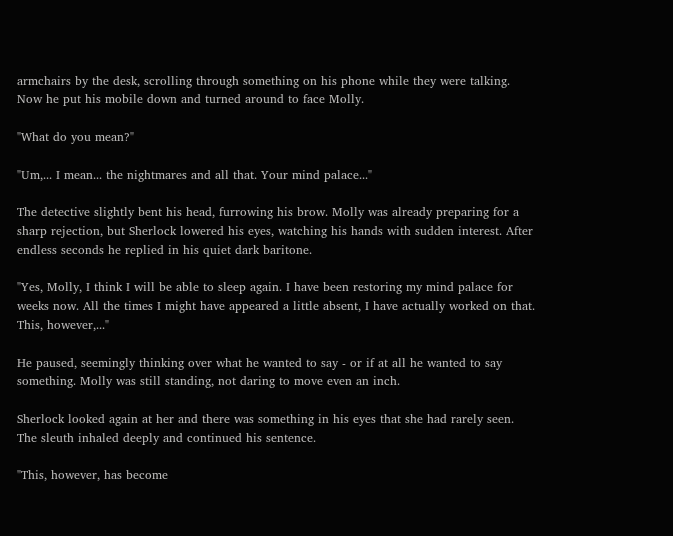armchairs by the desk, scrolling through something on his phone while they were talking. Now he put his mobile down and turned around to face Molly.

"What do you mean?"

"Um,... I mean... the nightmares and all that. Your mind palace..."

The detective slightly bent his head, furrowing his brow. Molly was already preparing for a sharp rejection, but Sherlock lowered his eyes, watching his hands with sudden interest. After endless seconds he replied in his quiet dark baritone.

"Yes, Molly, I think I will be able to sleep again. I have been restoring my mind palace for weeks now. All the times I might have appeared a little absent, I have actually worked on that. This, however,..."

He paused, seemingly thinking over what he wanted to say - or if at all he wanted to say something. Molly was still standing, not daring to move even an inch.

Sherlock looked again at her and there was something in his eyes that she had rarely seen. The sleuth inhaled deeply and continued his sentence.

"This, however, has become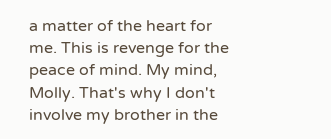a matter of the heart for me. This is revenge for the peace of mind. My mind, Molly. That's why I don't involve my brother in the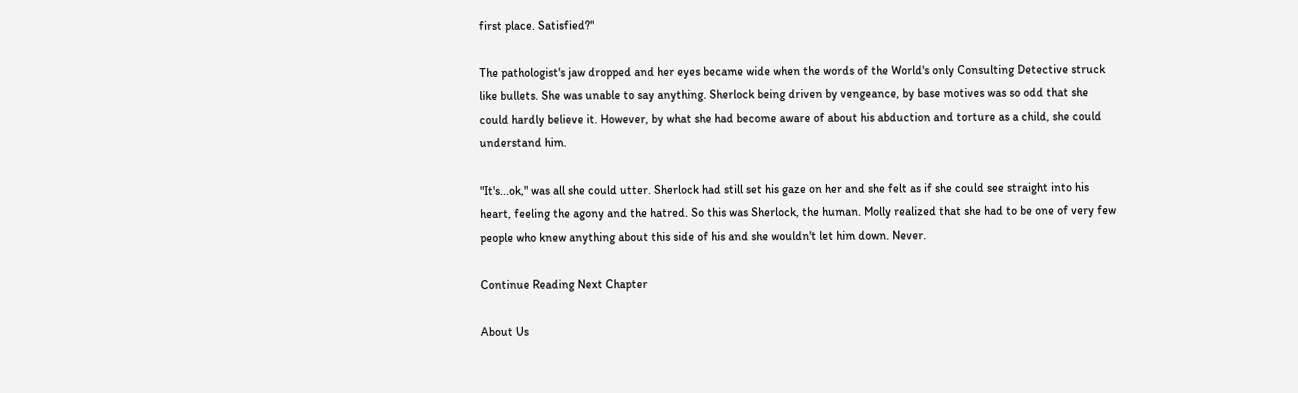first place. Satisfied?"

The pathologist's jaw dropped and her eyes became wide when the words of the World's only Consulting Detective struck like bullets. She was unable to say anything. Sherlock being driven by vengeance, by base motives was so odd that she could hardly believe it. However, by what she had become aware of about his abduction and torture as a child, she could understand him.

"It's...ok," was all she could utter. Sherlock had still set his gaze on her and she felt as if she could see straight into his heart, feeling the agony and the hatred. So this was Sherlock, the human. Molly realized that she had to be one of very few people who knew anything about this side of his and she wouldn't let him down. Never.

Continue Reading Next Chapter

About Us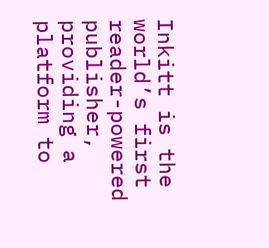Inkitt is the world’s first reader-powered publisher, providing a platform to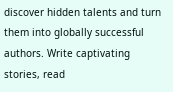discover hidden talents and turn them into globally successful authors. Write captivating stories, read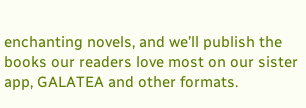enchanting novels, and we’ll publish the books our readers love most on our sister app, GALATEA and other formats.